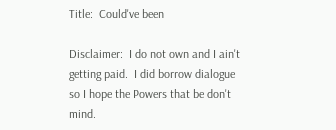Title:  Could've been

Disclaimer:  I do not own and I ain't getting paid.  I did borrow dialogue so I hope the Powers that be don't mind.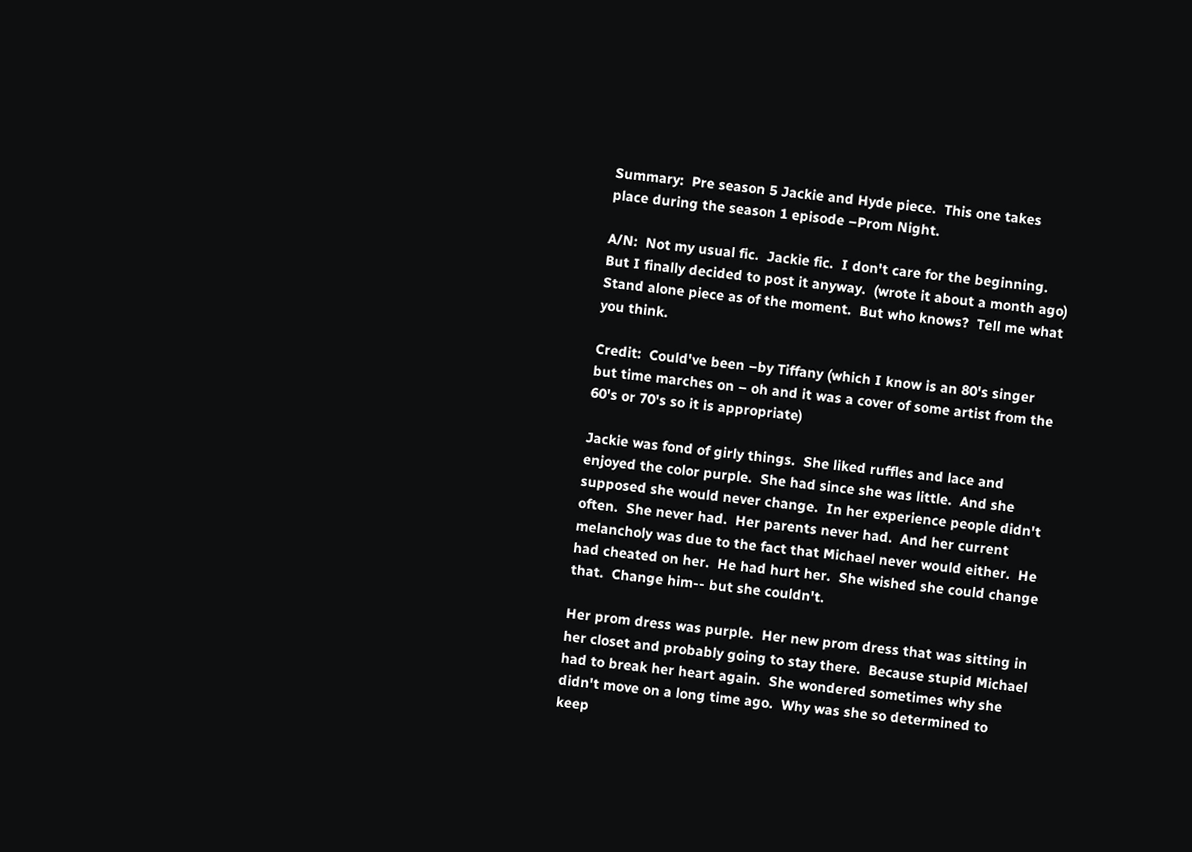Summary:  Pre season 5 Jackie and Hyde piece.  This one takes place during the season 1 episode –Prom Night.

A/N:  Not my usual fic.  Jackie fic.  I don't care for the beginning.  But I finally decided to post it anyway.  (wrote it about a month ago)  Stand alone piece as of the moment.  But who knows?  Tell me what you think.

Credit:  Could've been –by Tiffany (which I know is an 80's singer but time marches on – oh and it was a cover of some artist from the 60's or 70's so it is appropriate)

Jackie was fond of girly things.  She liked ruffles and lace and enjoyed the color purple.  She had since she was little.  And she supposed she would never change.  In her experience people didn't often.  She never had.  Her parents never had.  And her current melancholy was due to the fact that Michael never would either.  He had cheated on her.  He had hurt her.  She wished she could change that.  Change him-- but she couldn't.

Her prom dress was purple.  Her new prom dress that was sitting in her closet and probably going to stay there.  Because stupid Michael had to break her heart again.  She wondered sometimes why she didn't move on a long time ago.  Why was she so determined to keep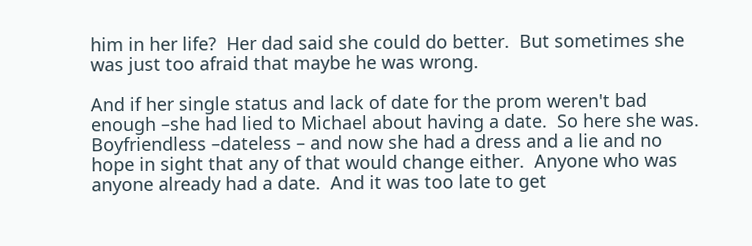him in her life?  Her dad said she could do better.  But sometimes she was just too afraid that maybe he was wrong.

And if her single status and lack of date for the prom weren't bad enough –she had lied to Michael about having a date.  So here she was.  Boyfriendless –dateless – and now she had a dress and a lie and no hope in sight that any of that would change either.  Anyone who was anyone already had a date.  And it was too late to get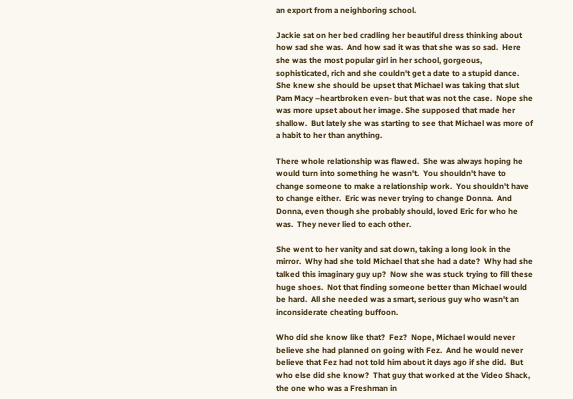an export from a neighboring school.

Jackie sat on her bed cradling her beautiful dress thinking about how sad she was.  And how sad it was that she was so sad.  Here she was the most popular girl in her school, gorgeous, sophisticated, rich and she couldn't get a date to a stupid dance.  She knew she should be upset that Michael was taking that slut Pam Macy –heartbroken even- but that was not the case.  Nope she was more upset about her image. She supposed that made her shallow.  But lately she was starting to see that Michael was more of a habit to her than anything.

There whole relationship was flawed.  She was always hoping he would turn into something he wasn't.  You shouldn't have to change someone to make a relationship work.  You shouldn't have to change either.  Eric was never trying to change Donna.  And Donna, even though she probably should, loved Eric for who he was.  They never lied to each other.

She went to her vanity and sat down, taking a long look in the mirror.  Why had she told Michael that she had a date?  Why had she talked this imaginary guy up?  Now she was stuck trying to fill these huge shoes.  Not that finding someone better than Michael would be hard.  All she needed was a smart, serious guy who wasn't an inconsiderate cheating buffoon.

Who did she know like that?  Fez?  Nope, Michael would never believe she had planned on going with Fez.  And he would never believe that Fez had not told him about it days ago if she did.  But who else did she know?  That guy that worked at the Video Shack, the one who was a Freshman in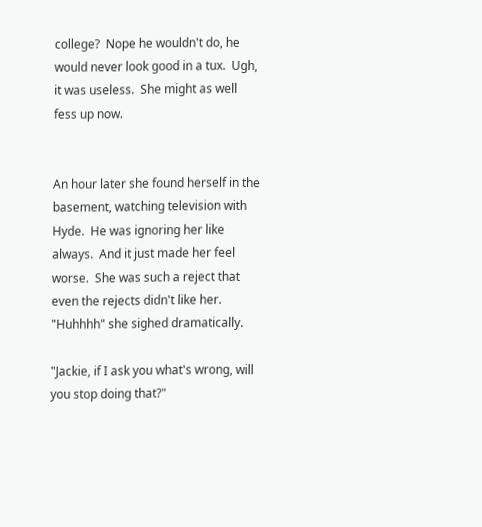college?  Nope he wouldn't do, he would never look good in a tux.  Ugh, it was useless.  She might as well fess up now.


An hour later she found herself in the basement, watching television with Hyde.  He was ignoring her like always.  And it just made her feel worse.  She was such a reject that even the rejects didn't like her.  "Huhhhh" she sighed dramatically.

"Jackie, if I ask you what's wrong, will you stop doing that?"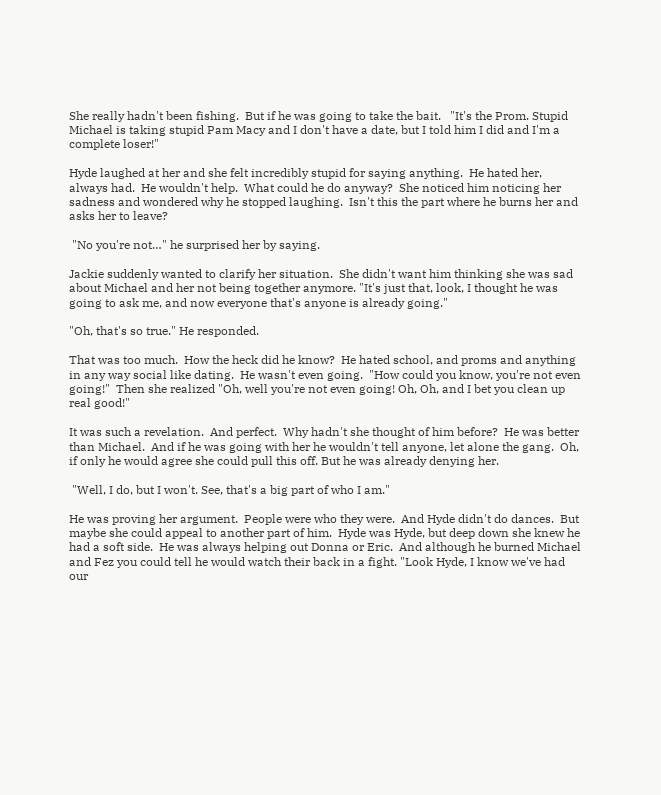She really hadn't been fishing.  But if he was going to take the bait.   "It's the Prom. Stupid Michael is taking stupid Pam Macy and I don't have a date, but I told him I did and I'm a complete loser!"

Hyde laughed at her and she felt incredibly stupid for saying anything.  He hated her, always had.  He wouldn't help.  What could he do anyway?  She noticed him noticing her sadness and wondered why he stopped laughing.  Isn't this the part where he burns her and asks her to leave?

 "No you're not…" he surprised her by saying.

Jackie suddenly wanted to clarify her situation.  She didn't want him thinking she was sad about Michael and her not being together anymore. "It's just that, look, I thought he was going to ask me, and now everyone that's anyone is already going."

"Oh, that's so true." He responded.

That was too much.  How the heck did he know?  He hated school, and proms and anything in any way social like dating.  He wasn't even going.  "How could you know, you're not even going!"  Then she realized "Oh, well you're not even going! Oh, Oh, and I bet you clean up real good!"

It was such a revelation.  And perfect.  Why hadn't she thought of him before?  He was better than Michael.  And if he was going with her he wouldn't tell anyone, let alone the gang.  Oh, if only he would agree she could pull this off. But he was already denying her.

 "Well, I do, but I won't. See, that's a big part of who I am."

He was proving her argument.  People were who they were.  And Hyde didn't do dances.  But maybe she could appeal to another part of him.  Hyde was Hyde, but deep down she knew he had a soft side.  He was always helping out Donna or Eric.  And although he burned Michael and Fez you could tell he would watch their back in a fight. "Look Hyde, I know we've had our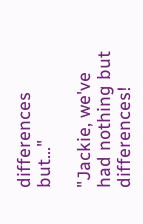differences but…"

"Jackie, we've had nothing but differences!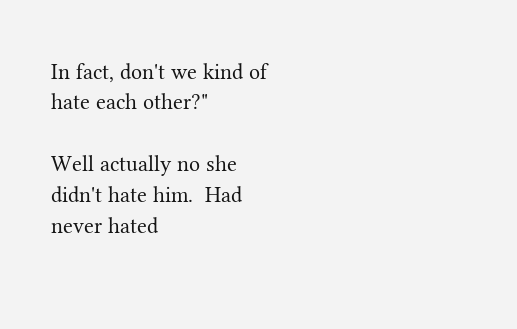In fact, don't we kind of hate each other?"

Well actually no she didn't hate him.  Had never hated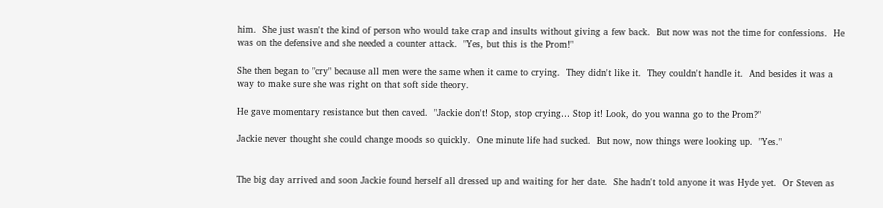him.  She just wasn't the kind of person who would take crap and insults without giving a few back.  But now was not the time for confessions.  He was on the defensive and she needed a counter attack.  "Yes, but this is the Prom!"

She then began to "cry" because all men were the same when it came to crying.  They didn't like it.  They couldn't handle it.  And besides it was a way to make sure she was right on that soft side theory.

He gave momentary resistance but then caved.  "Jackie don't! Stop, stop crying… Stop it! Look, do you wanna go to the Prom?"

Jackie never thought she could change moods so quickly.  One minute life had sucked.  But now, now things were looking up.  "Yes."


The big day arrived and soon Jackie found herself all dressed up and waiting for her date.  She hadn't told anyone it was Hyde yet.  Or Steven as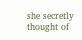she secretly thought of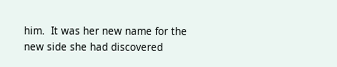him.  It was her new name for the new side she had discovered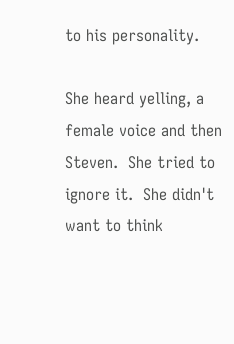to his personality.

She heard yelling, a female voice and then Steven.  She tried to ignore it.  She didn't want to think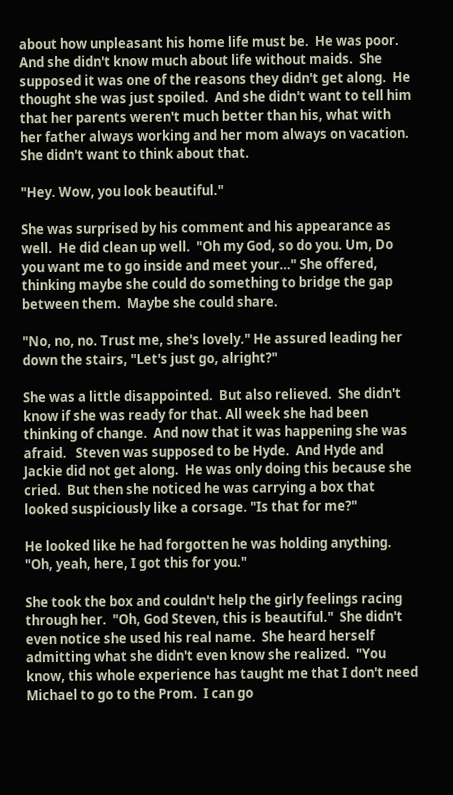about how unpleasant his home life must be.  He was poor.  And she didn't know much about life without maids.  She supposed it was one of the reasons they didn't get along.  He thought she was just spoiled.  And she didn't want to tell him that her parents weren't much better than his, what with her father always working and her mom always on vacation.  She didn't want to think about that.

"Hey. Wow, you look beautiful."

She was surprised by his comment and his appearance as well.  He did clean up well.  "Oh my God, so do you. Um, Do you want me to go inside and meet your…" She offered, thinking maybe she could do something to bridge the gap between them.  Maybe she could share.

"No, no, no. Trust me, she's lovely." He assured leading her down the stairs, "Let's just go, alright?"

She was a little disappointed.  But also relieved.  She didn't know if she was ready for that. All week she had been thinking of change.  And now that it was happening she was afraid.   Steven was supposed to be Hyde.  And Hyde and Jackie did not get along.  He was only doing this because she cried.  But then she noticed he was carrying a box that looked suspiciously like a corsage. "Is that for me?"

He looked like he had forgotten he was holding anything.  "Oh, yeah, here, I got this for you."

She took the box and couldn't help the girly feelings racing through her.  "Oh, God Steven, this is beautiful."  She didn't even notice she used his real name.  She heard herself admitting what she didn't even know she realized.  "You know, this whole experience has taught me that I don't need Michael to go to the Prom.  I can go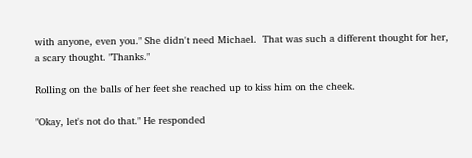with anyone, even you." She didn't need Michael.  That was such a different thought for her, a scary thought. "Thanks."

Rolling on the balls of her feet she reached up to kiss him on the cheek.

"Okay, let's not do that." He responded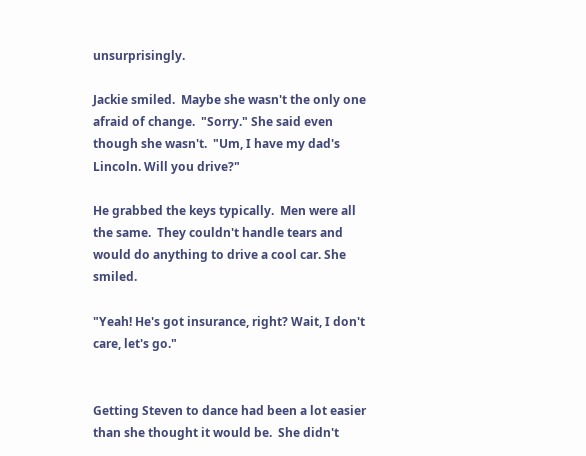unsurprisingly.

Jackie smiled.  Maybe she wasn't the only one afraid of change.  "Sorry." She said even though she wasn't.  "Um, I have my dad's Lincoln. Will you drive?"

He grabbed the keys typically.  Men were all the same.  They couldn't handle tears and would do anything to drive a cool car. She smiled.

"Yeah! He's got insurance, right? Wait, I don't care, let's go."


Getting Steven to dance had been a lot easier than she thought it would be.  She didn't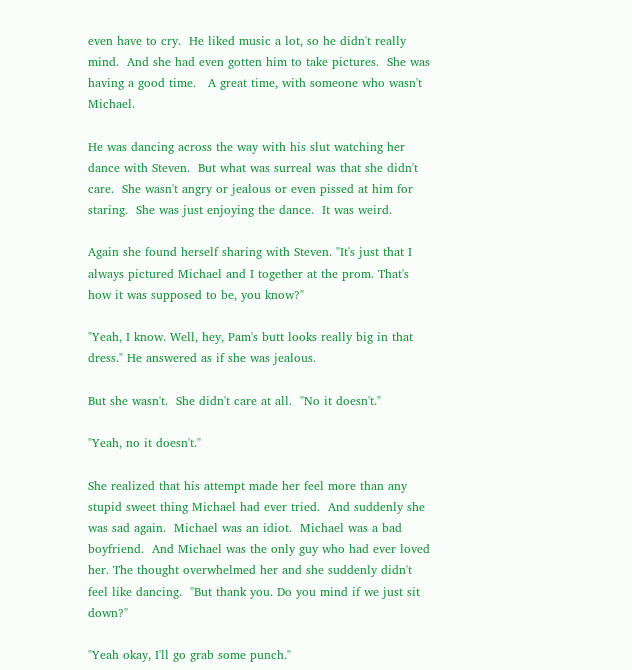even have to cry.  He liked music a lot, so he didn't really mind.  And she had even gotten him to take pictures.  She was having a good time.   A great time, with someone who wasn't Michael.

He was dancing across the way with his slut watching her dance with Steven.  But what was surreal was that she didn't care.  She wasn't angry or jealous or even pissed at him for staring.  She was just enjoying the dance.  It was weird.

Again she found herself sharing with Steven. "It's just that I always pictured Michael and I together at the prom. That's how it was supposed to be, you know?"

"Yeah, I know. Well, hey, Pam's butt looks really big in that dress." He answered as if she was jealous.

But she wasn't.  She didn't care at all.  "No it doesn't."

"Yeah, no it doesn't."

She realized that his attempt made her feel more than any stupid sweet thing Michael had ever tried.  And suddenly she was sad again.  Michael was an idiot.  Michael was a bad boyfriend.  And Michael was the only guy who had ever loved her. The thought overwhelmed her and she suddenly didn't feel like dancing.  "But thank you. Do you mind if we just sit down?"

"Yeah okay, I'll go grab some punch."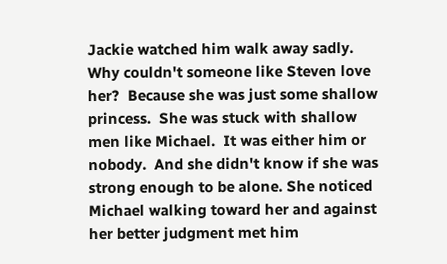Jackie watched him walk away sadly.  Why couldn't someone like Steven love her?  Because she was just some shallow princess.  She was stuck with shallow men like Michael.  It was either him or nobody.  And she didn't know if she was strong enough to be alone. She noticed Michael walking toward her and against her better judgment met him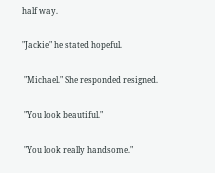half way.

"Jackie" he stated hopeful.

 "Michael." She responded resigned.

 "You look beautiful."

 "You look really handsome."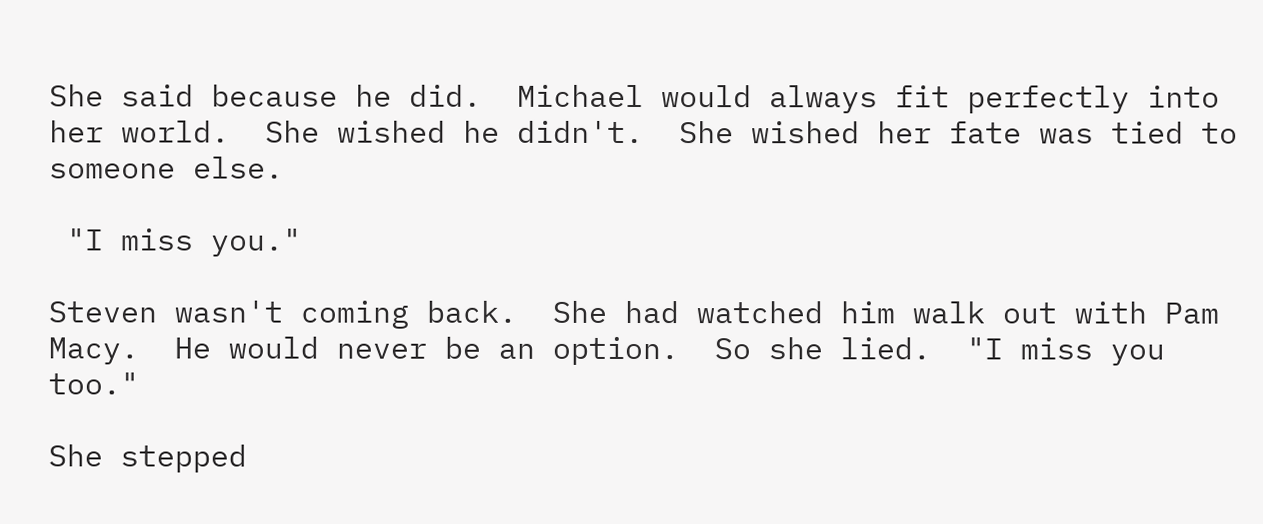She said because he did.  Michael would always fit perfectly into her world.  She wished he didn't.  She wished her fate was tied to someone else.

 "I miss you."

Steven wasn't coming back.  She had watched him walk out with Pam Macy.  He would never be an option.  So she lied.  "I miss you too."

She stepped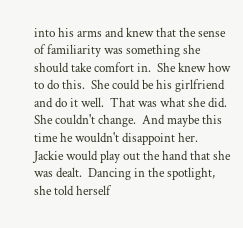into his arms and knew that the sense of familiarity was something she should take comfort in.  She knew how to do this.  She could be his girlfriend and do it well.  That was what she did.  She couldn't change.  And maybe this time he wouldn't disappoint her.  Jackie would play out the hand that she was dealt.  Dancing in the spotlight, she told herself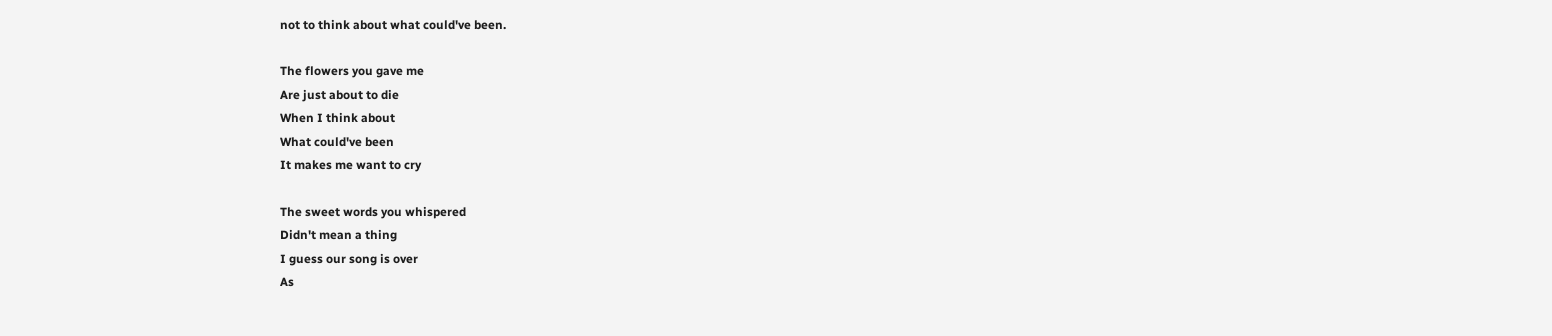not to think about what could've been.

The flowers you gave me
Are just about to die
When I think about
What could've been
It makes me want to cry

The sweet words you whispered
Didn't mean a thing
I guess our song is over
As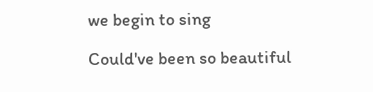we begin to sing

Could've been so beautiful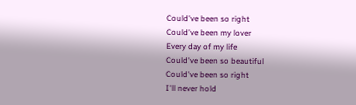Could've been so right
Could've been my lover
Every day of my life
Could've been so beautiful
Could've been so right
I'll never hold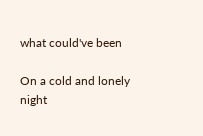what could've been

On a cold and lonely night